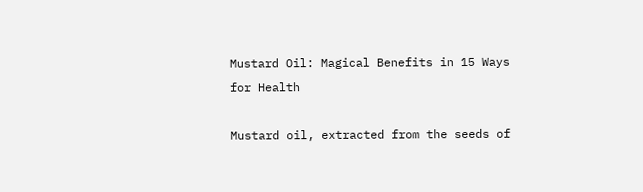Mustard Oil: Magical Benefits in 15 Ways for Health

Mustard oil, extracted from the seeds of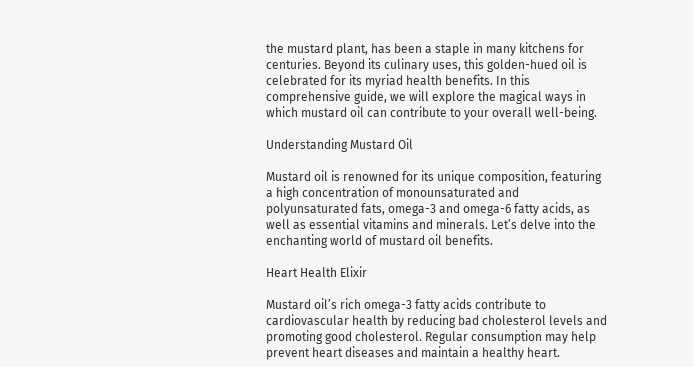the mustard plant, has been a staple in many kitchens for centuries. Beyond its culinary uses, this golden-hued oil is celebrated for its myriad health benefits. In this comprehensive guide, we will explore the magical ways in which mustard oil can contribute to your overall well-being.

Understanding Mustard Oil

Mustard oil is renowned for its unique composition, featuring a high concentration of monounsaturated and polyunsaturated fats, omega-3 and omega-6 fatty acids, as well as essential vitamins and minerals. Let’s delve into the enchanting world of mustard oil benefits.

Heart Health Elixir

Mustard oil’s rich omega-3 fatty acids contribute to cardiovascular health by reducing bad cholesterol levels and promoting good cholesterol. Regular consumption may help prevent heart diseases and maintain a healthy heart.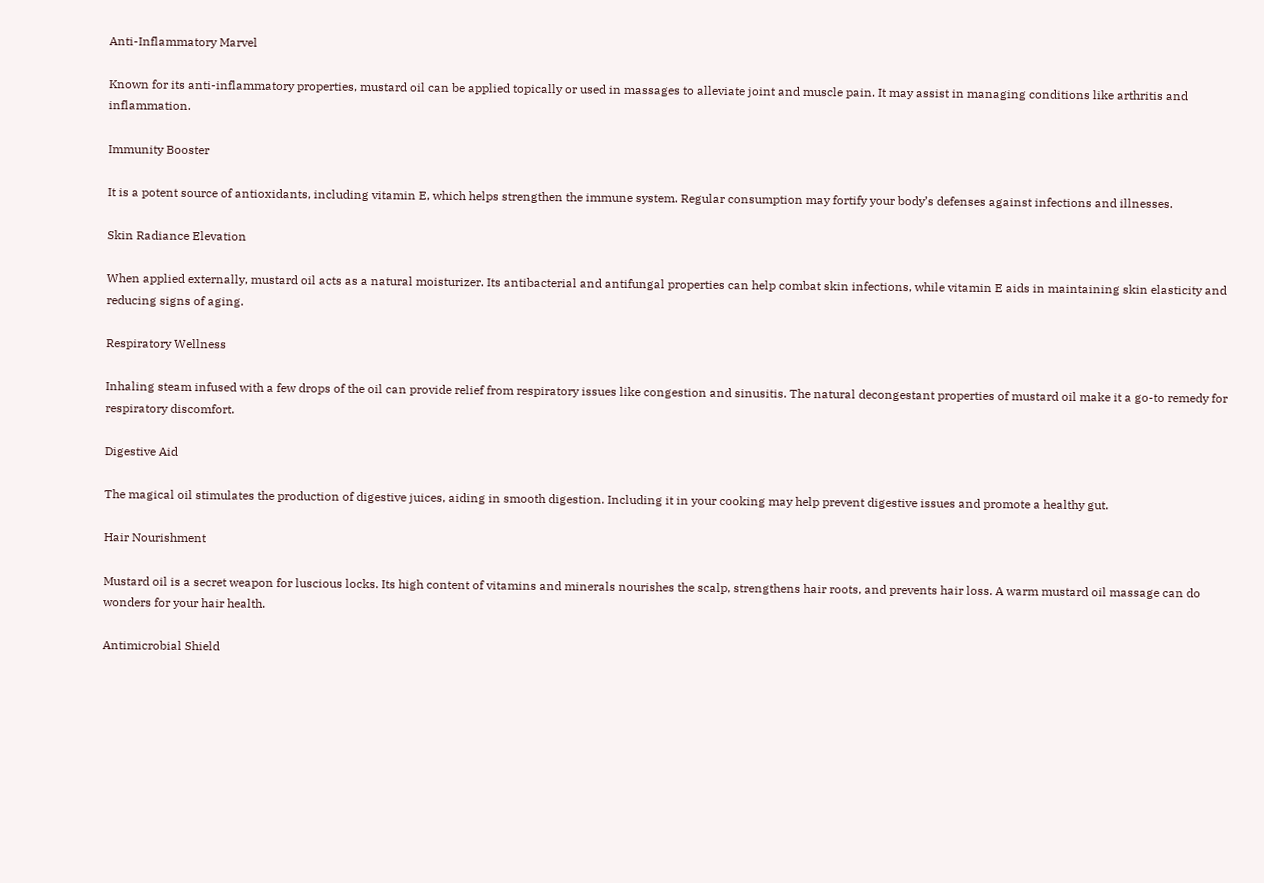Anti-Inflammatory Marvel

Known for its anti-inflammatory properties, mustard oil can be applied topically or used in massages to alleviate joint and muscle pain. It may assist in managing conditions like arthritis and inflammation.

Immunity Booster

It is a potent source of antioxidants, including vitamin E, which helps strengthen the immune system. Regular consumption may fortify your body’s defenses against infections and illnesses.

Skin Radiance Elevation

When applied externally, mustard oil acts as a natural moisturizer. Its antibacterial and antifungal properties can help combat skin infections, while vitamin E aids in maintaining skin elasticity and reducing signs of aging.

Respiratory Wellness

Inhaling steam infused with a few drops of the oil can provide relief from respiratory issues like congestion and sinusitis. The natural decongestant properties of mustard oil make it a go-to remedy for respiratory discomfort.

Digestive Aid

The magical oil stimulates the production of digestive juices, aiding in smooth digestion. Including it in your cooking may help prevent digestive issues and promote a healthy gut.

Hair Nourishment

Mustard oil is a secret weapon for luscious locks. Its high content of vitamins and minerals nourishes the scalp, strengthens hair roots, and prevents hair loss. A warm mustard oil massage can do wonders for your hair health.

Antimicrobial Shield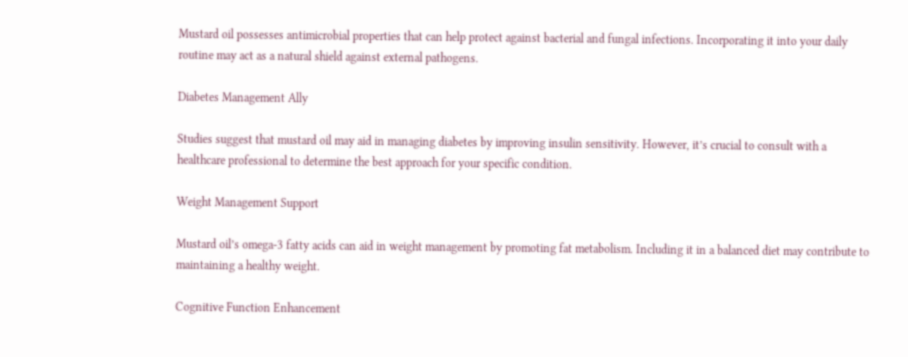Mustard oil possesses antimicrobial properties that can help protect against bacterial and fungal infections. Incorporating it into your daily routine may act as a natural shield against external pathogens.

Diabetes Management Ally

Studies suggest that mustard oil may aid in managing diabetes by improving insulin sensitivity. However, it’s crucial to consult with a healthcare professional to determine the best approach for your specific condition.

Weight Management Support

Mustard oil’s omega-3 fatty acids can aid in weight management by promoting fat metabolism. Including it in a balanced diet may contribute to maintaining a healthy weight.

Cognitive Function Enhancement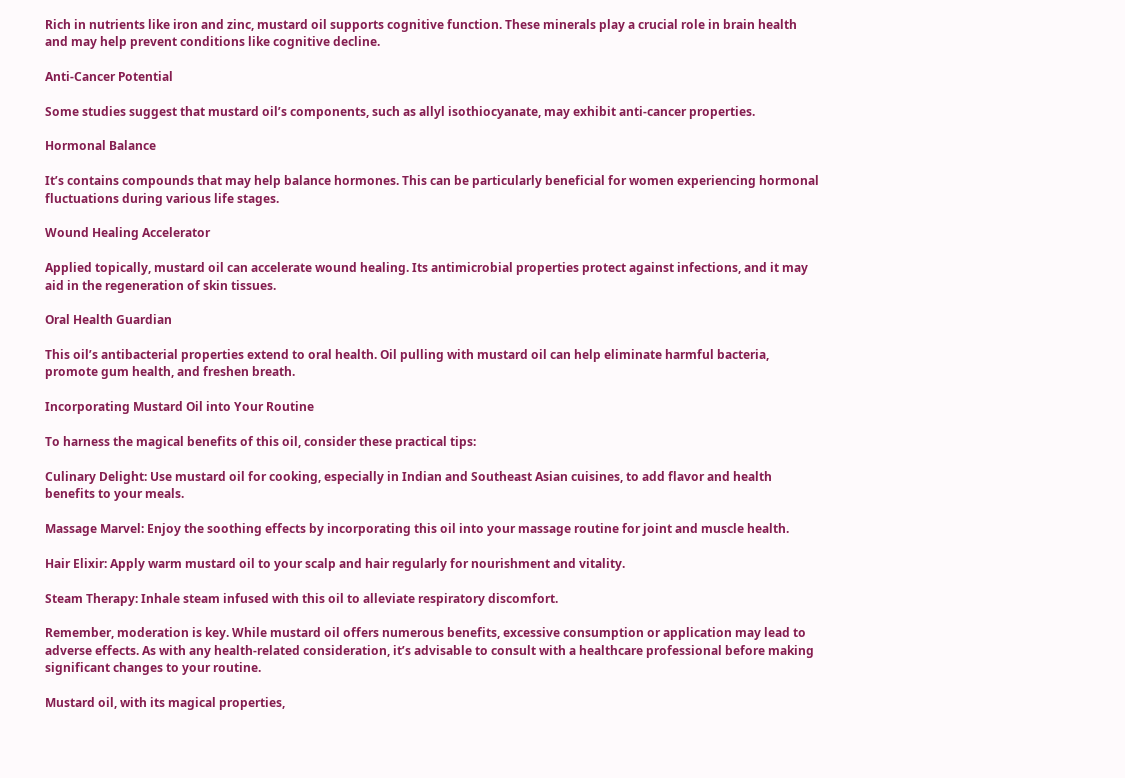Rich in nutrients like iron and zinc, mustard oil supports cognitive function. These minerals play a crucial role in brain health and may help prevent conditions like cognitive decline.

Anti-Cancer Potential

Some studies suggest that mustard oil’s components, such as allyl isothiocyanate, may exhibit anti-cancer properties.

Hormonal Balance

It’s contains compounds that may help balance hormones. This can be particularly beneficial for women experiencing hormonal fluctuations during various life stages.

Wound Healing Accelerator

Applied topically, mustard oil can accelerate wound healing. Its antimicrobial properties protect against infections, and it may aid in the regeneration of skin tissues.

Oral Health Guardian

This oil’s antibacterial properties extend to oral health. Oil pulling with mustard oil can help eliminate harmful bacteria, promote gum health, and freshen breath.

Incorporating Mustard Oil into Your Routine

To harness the magical benefits of this oil, consider these practical tips:

Culinary Delight: Use mustard oil for cooking, especially in Indian and Southeast Asian cuisines, to add flavor and health benefits to your meals.

Massage Marvel: Enjoy the soothing effects by incorporating this oil into your massage routine for joint and muscle health.

Hair Elixir: Apply warm mustard oil to your scalp and hair regularly for nourishment and vitality.

Steam Therapy: Inhale steam infused with this oil to alleviate respiratory discomfort.

Remember, moderation is key. While mustard oil offers numerous benefits, excessive consumption or application may lead to adverse effects. As with any health-related consideration, it’s advisable to consult with a healthcare professional before making significant changes to your routine.

Mustard oil, with its magical properties,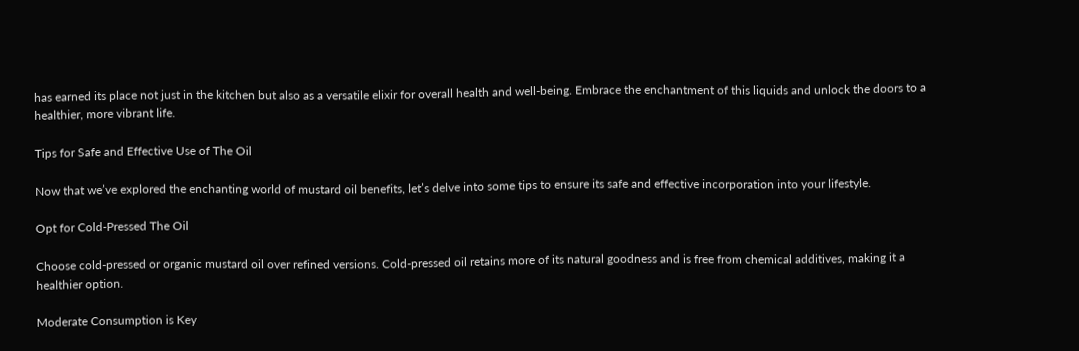has earned its place not just in the kitchen but also as a versatile elixir for overall health and well-being. Embrace the enchantment of this liquids and unlock the doors to a healthier, more vibrant life.

Tips for Safe and Effective Use of The Oil

Now that we’ve explored the enchanting world of mustard oil benefits, let’s delve into some tips to ensure its safe and effective incorporation into your lifestyle.

Opt for Cold-Pressed The Oil

Choose cold-pressed or organic mustard oil over refined versions. Cold-pressed oil retains more of its natural goodness and is free from chemical additives, making it a healthier option.

Moderate Consumption is Key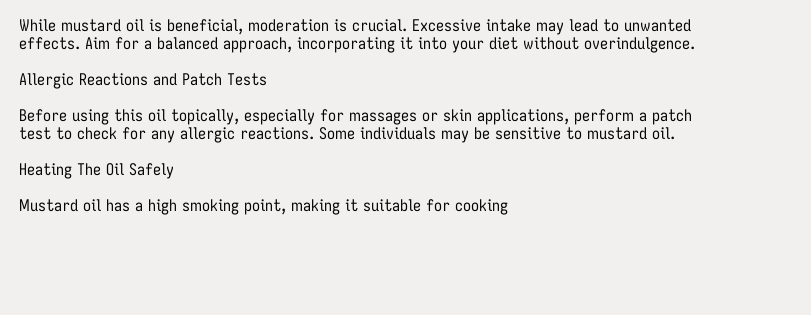While mustard oil is beneficial, moderation is crucial. Excessive intake may lead to unwanted effects. Aim for a balanced approach, incorporating it into your diet without overindulgence.

Allergic Reactions and Patch Tests

Before using this oil topically, especially for massages or skin applications, perform a patch test to check for any allergic reactions. Some individuals may be sensitive to mustard oil.

Heating The Oil Safely

Mustard oil has a high smoking point, making it suitable for cooking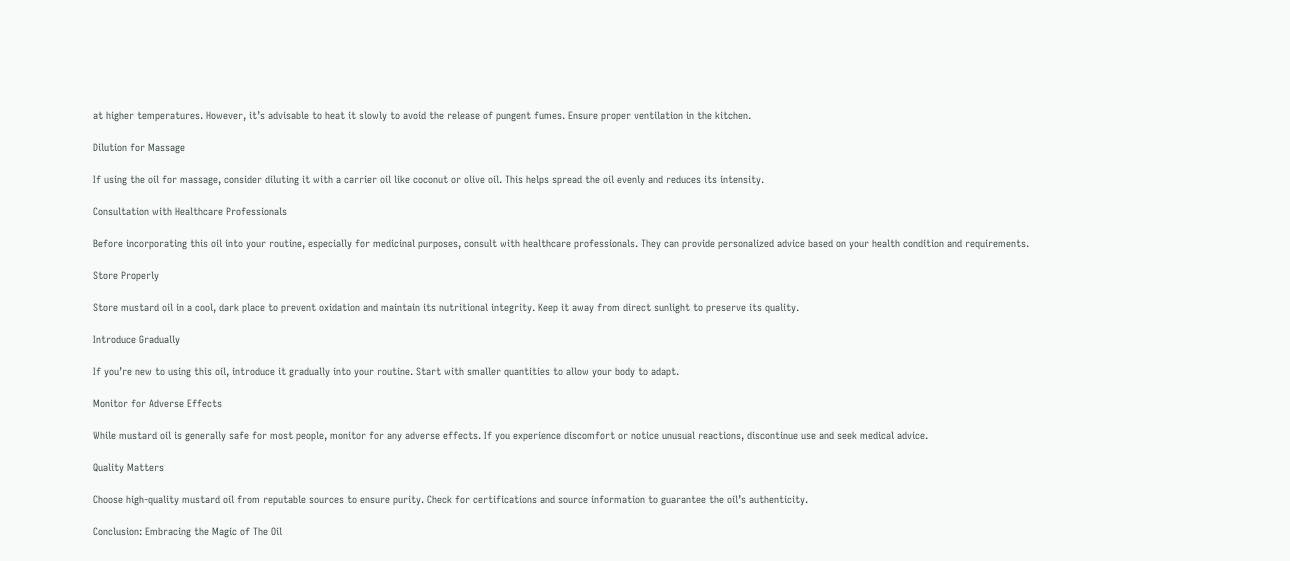at higher temperatures. However, it’s advisable to heat it slowly to avoid the release of pungent fumes. Ensure proper ventilation in the kitchen.

Dilution for Massage

If using the oil for massage, consider diluting it with a carrier oil like coconut or olive oil. This helps spread the oil evenly and reduces its intensity.

Consultation with Healthcare Professionals

Before incorporating this oil into your routine, especially for medicinal purposes, consult with healthcare professionals. They can provide personalized advice based on your health condition and requirements.

Store Properly

Store mustard oil in a cool, dark place to prevent oxidation and maintain its nutritional integrity. Keep it away from direct sunlight to preserve its quality.

Introduce Gradually

If you’re new to using this oil, introduce it gradually into your routine. Start with smaller quantities to allow your body to adapt.

Monitor for Adverse Effects

While mustard oil is generally safe for most people, monitor for any adverse effects. If you experience discomfort or notice unusual reactions, discontinue use and seek medical advice.

Quality Matters

Choose high-quality mustard oil from reputable sources to ensure purity. Check for certifications and source information to guarantee the oil’s authenticity.

Conclusion: Embracing the Magic of The Oil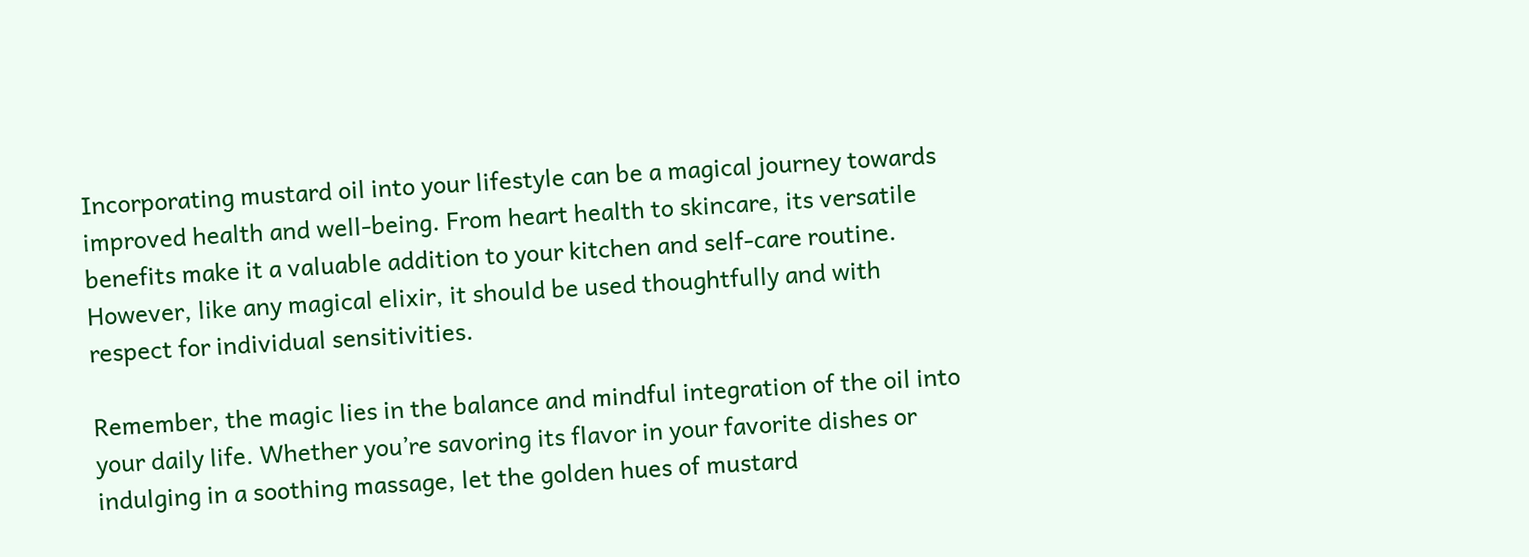Incorporating mustard oil into your lifestyle can be a magical journey towards improved health and well-being. From heart health to skincare, its versatile benefits make it a valuable addition to your kitchen and self-care routine. However, like any magical elixir, it should be used thoughtfully and with respect for individual sensitivities.

Remember, the magic lies in the balance and mindful integration of the oil into your daily life. Whether you’re savoring its flavor in your favorite dishes or indulging in a soothing massage, let the golden hues of mustard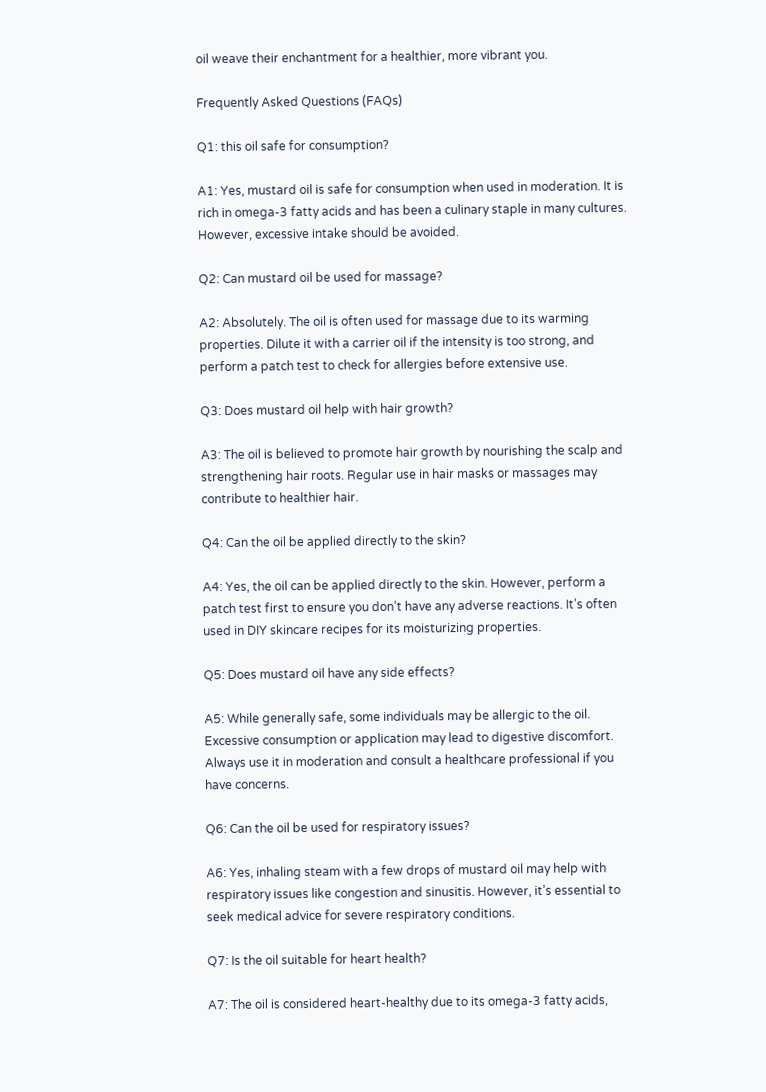oil weave their enchantment for a healthier, more vibrant you.

Frequently Asked Questions (FAQs)

Q1: this oil safe for consumption?

A1: Yes, mustard oil is safe for consumption when used in moderation. It is rich in omega-3 fatty acids and has been a culinary staple in many cultures. However, excessive intake should be avoided.

Q2: Can mustard oil be used for massage?

A2: Absolutely. The oil is often used for massage due to its warming properties. Dilute it with a carrier oil if the intensity is too strong, and perform a patch test to check for allergies before extensive use.

Q3: Does mustard oil help with hair growth?

A3: The oil is believed to promote hair growth by nourishing the scalp and strengthening hair roots. Regular use in hair masks or massages may contribute to healthier hair.

Q4: Can the oil be applied directly to the skin?

A4: Yes, the oil can be applied directly to the skin. However, perform a patch test first to ensure you don’t have any adverse reactions. It’s often used in DIY skincare recipes for its moisturizing properties.

Q5: Does mustard oil have any side effects?

A5: While generally safe, some individuals may be allergic to the oil. Excessive consumption or application may lead to digestive discomfort. Always use it in moderation and consult a healthcare professional if you have concerns.

Q6: Can the oil be used for respiratory issues?

A6: Yes, inhaling steam with a few drops of mustard oil may help with respiratory issues like congestion and sinusitis. However, it’s essential to seek medical advice for severe respiratory conditions.

Q7: Is the oil suitable for heart health?

A7: The oil is considered heart-healthy due to its omega-3 fatty acids,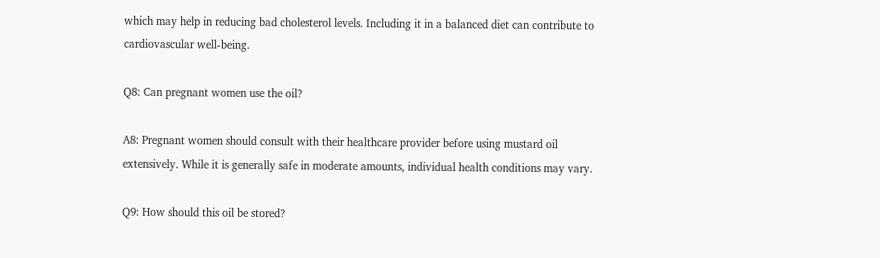which may help in reducing bad cholesterol levels. Including it in a balanced diet can contribute to cardiovascular well-being.

Q8: Can pregnant women use the oil?

A8: Pregnant women should consult with their healthcare provider before using mustard oil extensively. While it is generally safe in moderate amounts, individual health conditions may vary.

Q9: How should this oil be stored?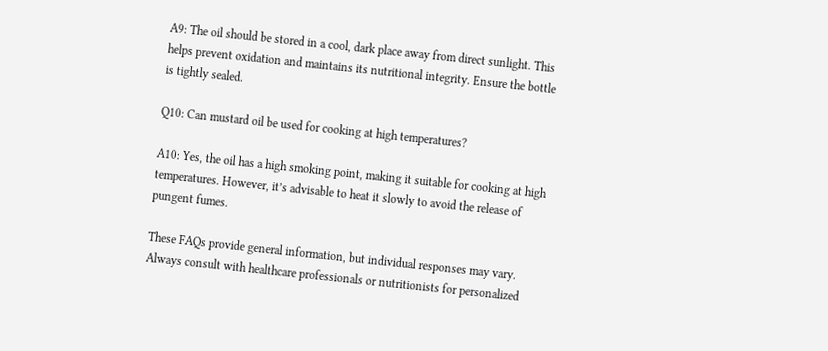A9: The oil should be stored in a cool, dark place away from direct sunlight. This helps prevent oxidation and maintains its nutritional integrity. Ensure the bottle is tightly sealed.

Q10: Can mustard oil be used for cooking at high temperatures?

A10: Yes, the oil has a high smoking point, making it suitable for cooking at high temperatures. However, it’s advisable to heat it slowly to avoid the release of pungent fumes.

These FAQs provide general information, but individual responses may vary. Always consult with healthcare professionals or nutritionists for personalized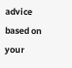advice based on your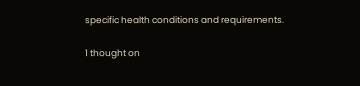specific health conditions and requirements.

1 thought on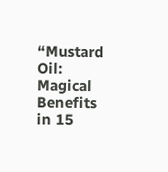“Mustard Oil: Magical Benefits in 15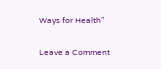Ways for Health”

Leave a Comment